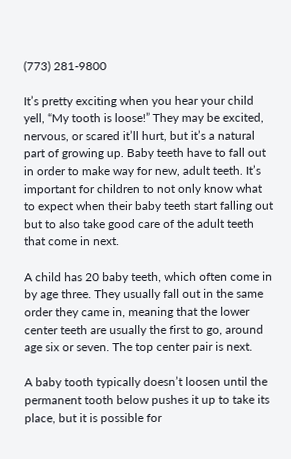(773) 281-9800

It’s pretty exciting when you hear your child yell, “My tooth is loose!” They may be excited, nervous, or scared it’ll hurt, but it’s a natural part of growing up. Baby teeth have to fall out in order to make way for new, adult teeth. It’s important for children to not only know what to expect when their baby teeth start falling out but to also take good care of the adult teeth that come in next.

A child has 20 baby teeth, which often come in by age three. They usually fall out in the same order they came in, meaning that the lower center teeth are usually the first to go, around age six or seven. The top center pair is next.

A baby tooth typically doesn’t loosen until the permanent tooth below pushes it up to take its place, but it is possible for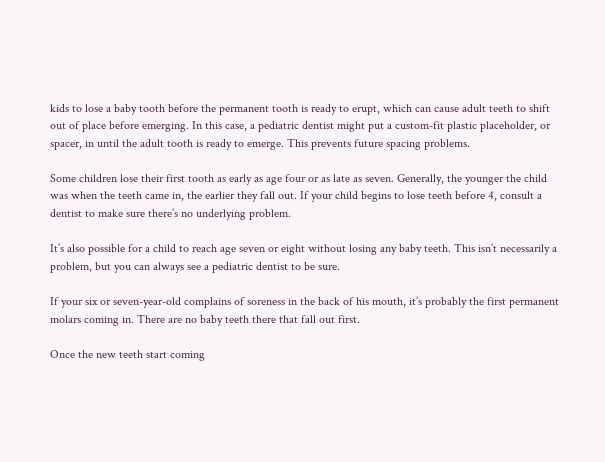kids to lose a baby tooth before the permanent tooth is ready to erupt, which can cause adult teeth to shift out of place before emerging. In this case, a pediatric dentist might put a custom-fit plastic placeholder, or spacer, in until the adult tooth is ready to emerge. This prevents future spacing problems.

Some children lose their first tooth as early as age four or as late as seven. Generally, the younger the child was when the teeth came in, the earlier they fall out. If your child begins to lose teeth before 4, consult a dentist to make sure there’s no underlying problem.

It’s also possible for a child to reach age seven or eight without losing any baby teeth. This isn’t necessarily a problem, but you can always see a pediatric dentist to be sure.

If your six or seven-year-old complains of soreness in the back of his mouth, it’s probably the first permanent molars coming in. There are no baby teeth there that fall out first.

Once the new teeth start coming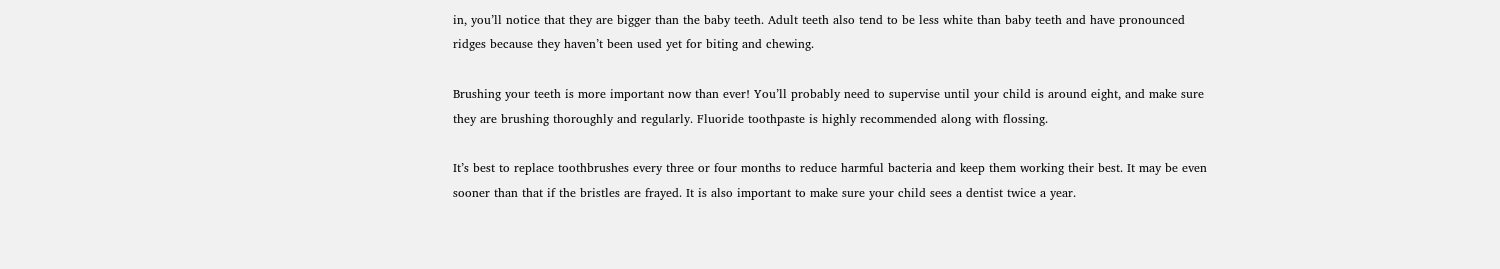in, you’ll notice that they are bigger than the baby teeth. Adult teeth also tend to be less white than baby teeth and have pronounced ridges because they haven’t been used yet for biting and chewing.

Brushing your teeth is more important now than ever! You’ll probably need to supervise until your child is around eight, and make sure they are brushing thoroughly and regularly. Fluoride toothpaste is highly recommended along with flossing.

It’s best to replace toothbrushes every three or four months to reduce harmful bacteria and keep them working their best. It may be even sooner than that if the bristles are frayed. It is also important to make sure your child sees a dentist twice a year.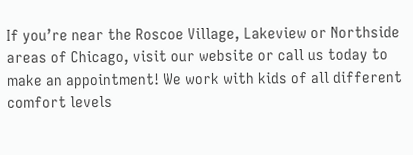If you’re near the Roscoe Village, Lakeview or Northside areas of Chicago, visit our website or call us today to make an appointment! We work with kids of all different comfort levels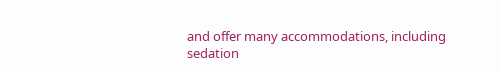and offer many accommodations, including sedation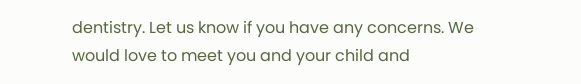dentistry. Let us know if you have any concerns. We would love to meet you and your child and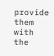provide them with the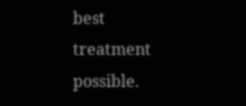best treatment possible.